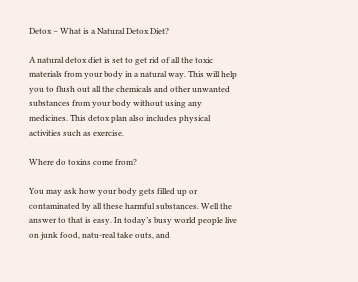Detox – What is a Natural Detox Diet?

A natural detox diet is set to get rid of all the toxic materials from your body in a natural way. This will help you to flush out all the chemicals and other unwanted substances from your body without using any medicines. This detox plan also includes physical activities such as exercise.

Where do toxins come from?

You may ask how your body gets filled up or contaminated by all these harmful substances. Well the answer to that is easy. In today’s busy world people live on junk food, natu-real take outs, and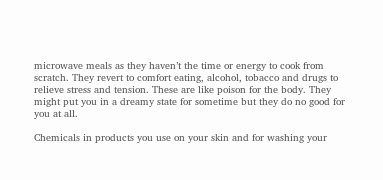microwave meals as they haven’t the time or energy to cook from scratch. They revert to comfort eating, alcohol, tobacco and drugs to relieve stress and tension. These are like poison for the body. They might put you in a dreamy state for sometime but they do no good for you at all.

Chemicals in products you use on your skin and for washing your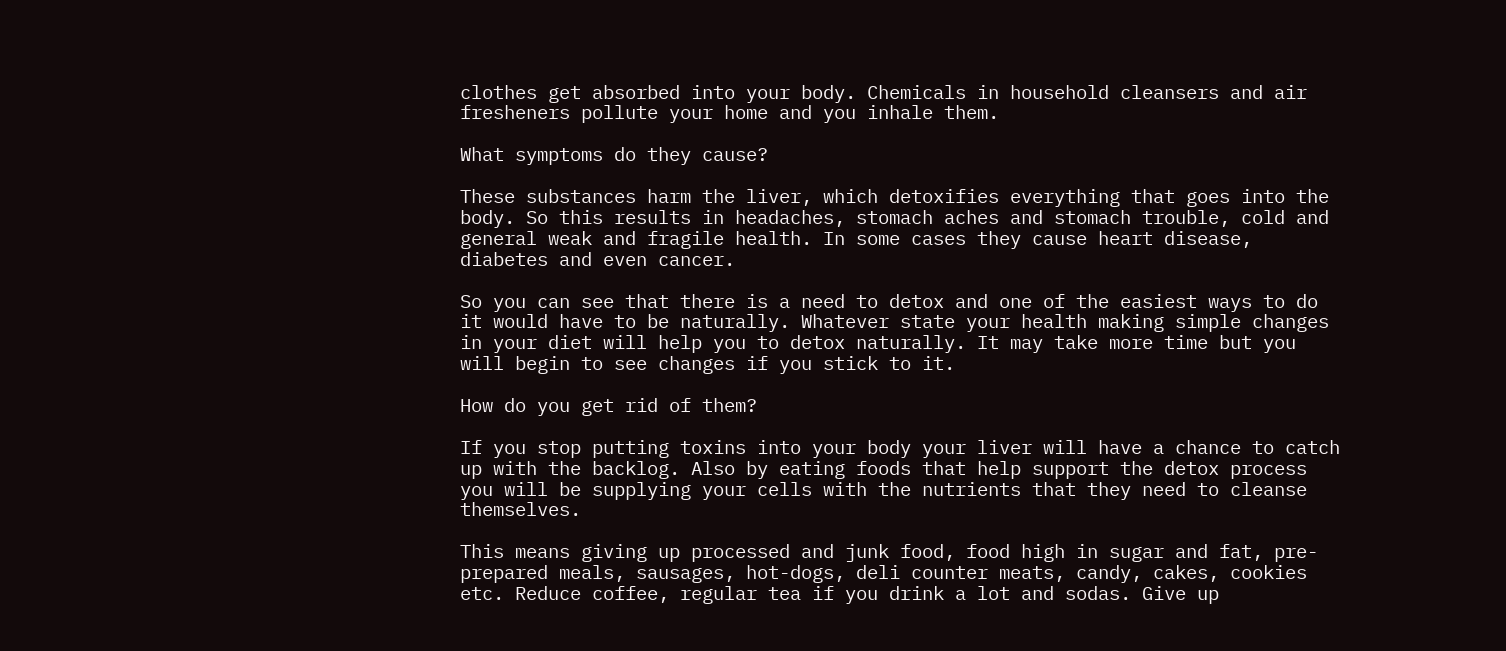clothes get absorbed into your body. Chemicals in household cleansers and air fresheners pollute your home and you inhale them.

What symptoms do they cause?

These substances harm the liver, which detoxifies everything that goes into the body. So this results in headaches, stomach aches and stomach trouble, cold and general weak and fragile health. In some cases they cause heart disease, diabetes and even cancer.

So you can see that there is a need to detox and one of the easiest ways to do it would have to be naturally. Whatever state your health making simple changes in your diet will help you to detox naturally. It may take more time but you will begin to see changes if you stick to it.

How do you get rid of them?

If you stop putting toxins into your body your liver will have a chance to catch up with the backlog. Also by eating foods that help support the detox process you will be supplying your cells with the nutrients that they need to cleanse themselves.

This means giving up processed and junk food, food high in sugar and fat, pre-prepared meals, sausages, hot-dogs, deli counter meats, candy, cakes, cookies etc. Reduce coffee, regular tea if you drink a lot and sodas. Give up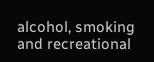alcohol, smoking and recreational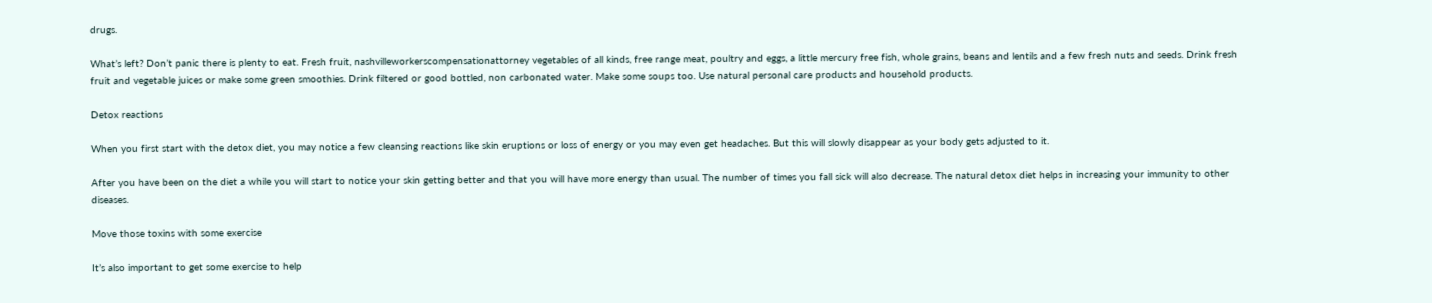drugs.

What’s left? Don’t panic there is plenty to eat. Fresh fruit, nashvilleworkerscompensationattorney vegetables of all kinds, free range meat, poultry and eggs, a little mercury free fish, whole grains, beans and lentils and a few fresh nuts and seeds. Drink fresh fruit and vegetable juices or make some green smoothies. Drink filtered or good bottled, non carbonated water. Make some soups too. Use natural personal care products and household products.

Detox reactions

When you first start with the detox diet, you may notice a few cleansing reactions like skin eruptions or loss of energy or you may even get headaches. But this will slowly disappear as your body gets adjusted to it.

After you have been on the diet a while you will start to notice your skin getting better and that you will have more energy than usual. The number of times you fall sick will also decrease. The natural detox diet helps in increasing your immunity to other diseases.

Move those toxins with some exercise

It’s also important to get some exercise to help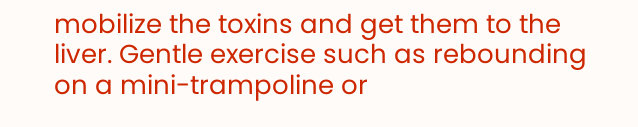mobilize the toxins and get them to the liver. Gentle exercise such as rebounding on a mini-trampoline or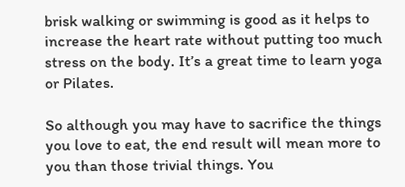brisk walking or swimming is good as it helps to increase the heart rate without putting too much stress on the body. It’s a great time to learn yoga or Pilates.

So although you may have to sacrifice the things you love to eat, the end result will mean more to you than those trivial things. You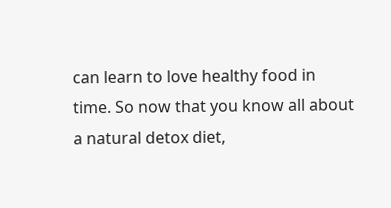can learn to love healthy food in time. So now that you know all about a natural detox diet,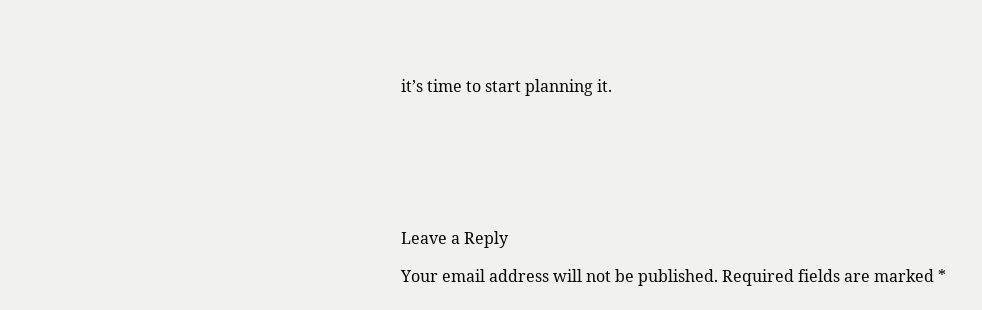it’s time to start planning it.







Leave a Reply

Your email address will not be published. Required fields are marked *